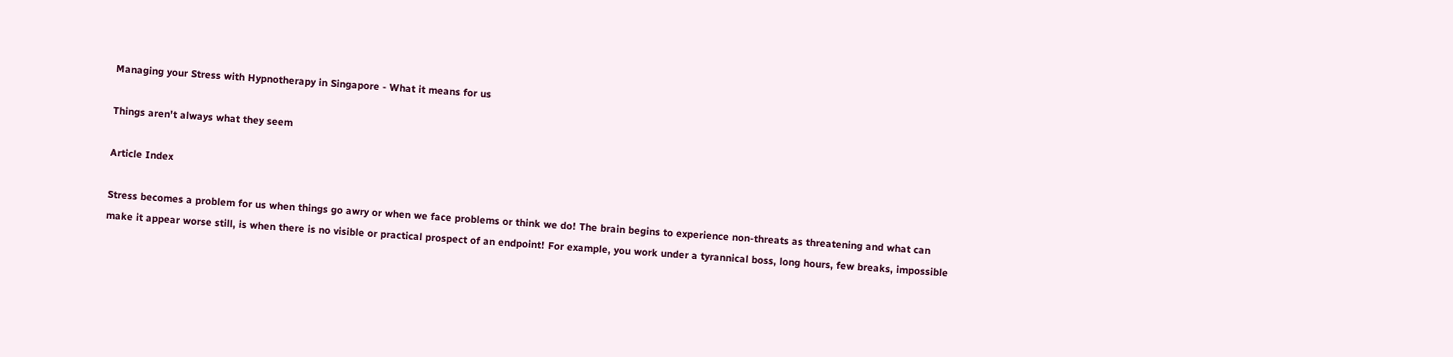Managing your Stress with Hypnotherapy in Singapore - What it means for us

Things aren't always what they seem

Article Index

Stress becomes a problem for us when things go awry or when we face problems or think we do! The brain begins to experience non-threats as threatening and what can make it appear worse still, is when there is no visible or practical prospect of an endpoint! For example, you work under a tyrannical boss, long hours, few breaks, impossible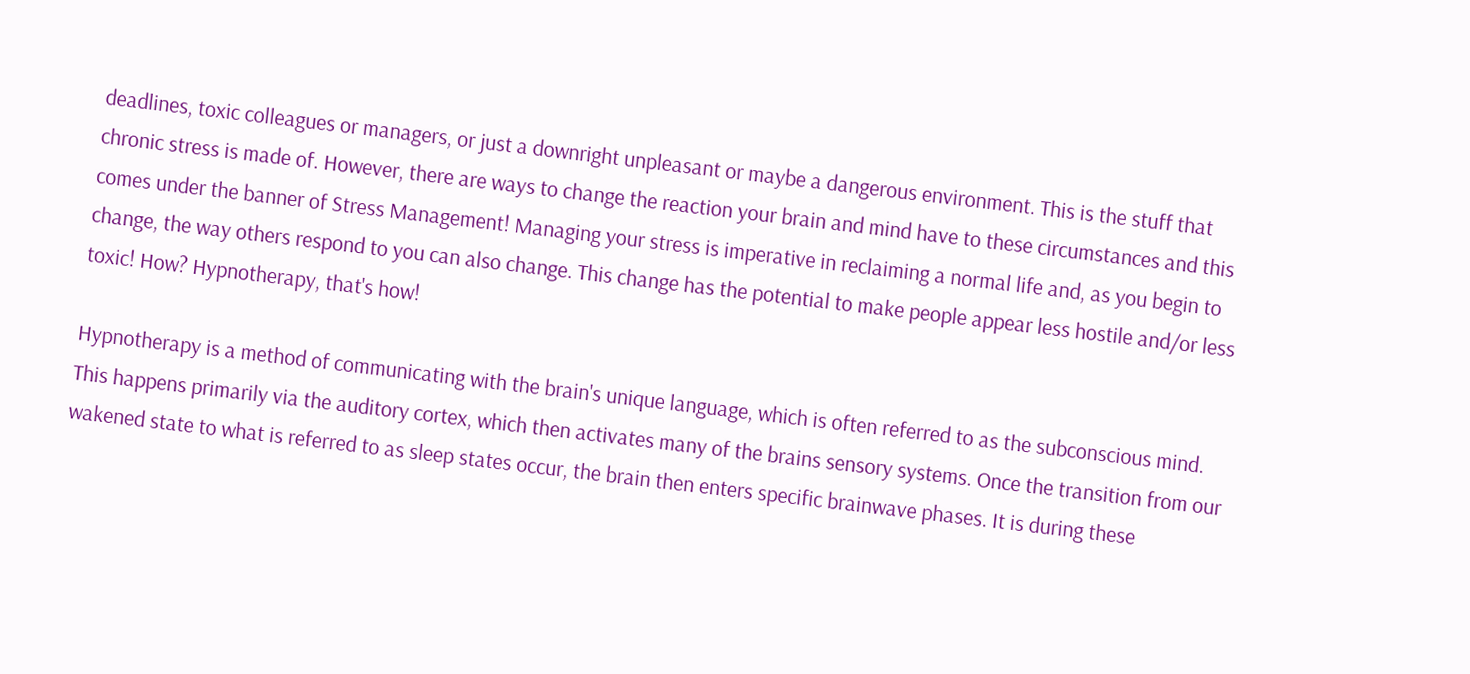deadlines, toxic colleagues or managers, or just a downright unpleasant or maybe a dangerous environment. This is the stuff that chronic stress is made of. However, there are ways to change the reaction your brain and mind have to these circumstances and this comes under the banner of Stress Management! Managing your stress is imperative in reclaiming a normal life and, as you begin to change, the way others respond to you can also change. This change has the potential to make people appear less hostile and/or less toxic! How? Hypnotherapy, that's how!

Hypnotherapy is a method of communicating with the brain's unique language, which is often referred to as the subconscious mind. This happens primarily via the auditory cortex, which then activates many of the brains sensory systems. Once the transition from our wakened state to what is referred to as sleep states occur, the brain then enters specific brainwave phases. It is during these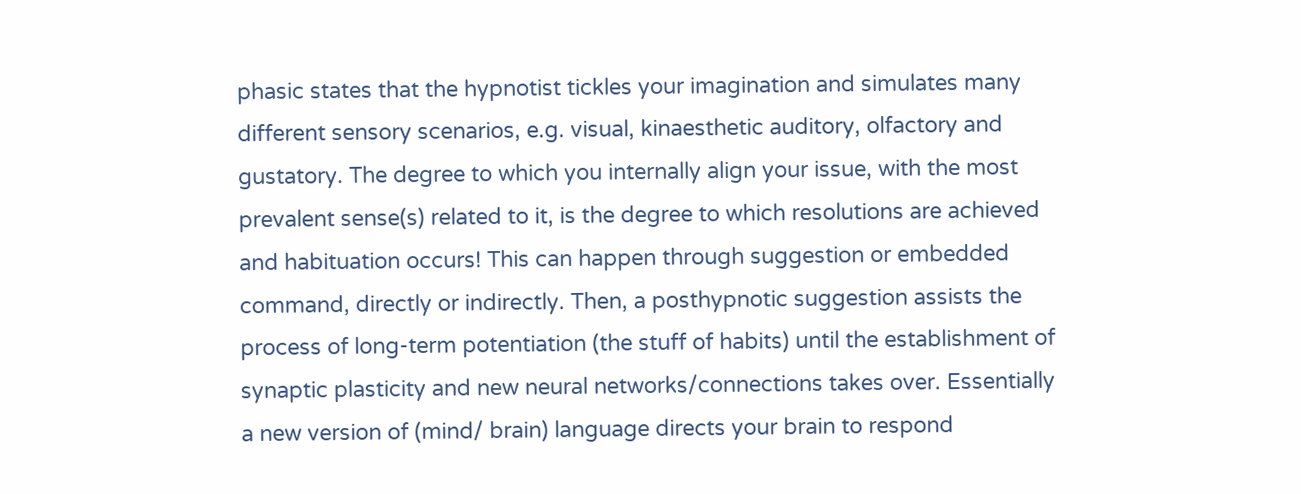phasic states that the hypnotist tickles your imagination and simulates many different sensory scenarios, e.g. visual, kinaesthetic auditory, olfactory and gustatory. The degree to which you internally align your issue, with the most prevalent sense(s) related to it, is the degree to which resolutions are achieved and habituation occurs! This can happen through suggestion or embedded command, directly or indirectly. Then, a posthypnotic suggestion assists the process of long-term potentiation (the stuff of habits) until the establishment of synaptic plasticity and new neural networks/connections takes over. Essentially a new version of (mind/ brain) language directs your brain to respond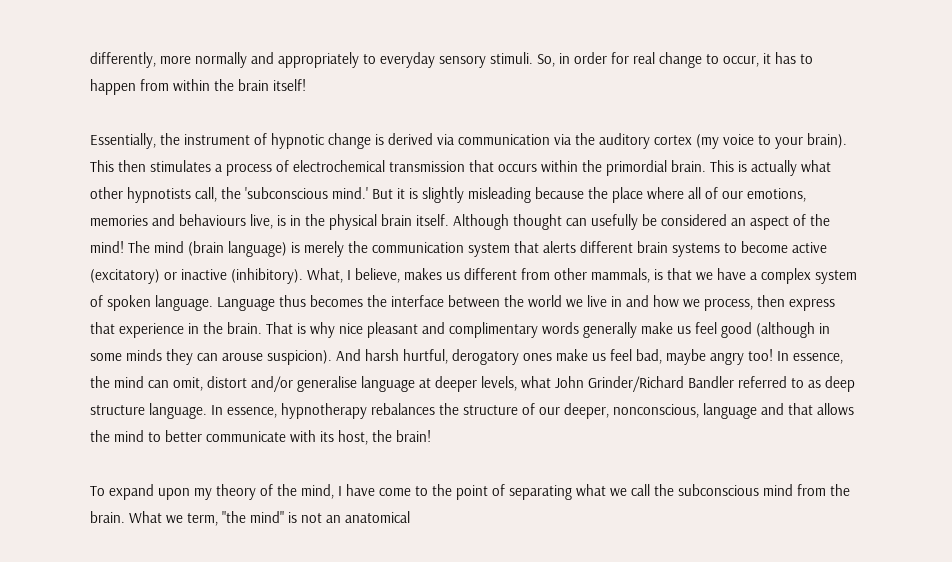differently, more normally and appropriately to everyday sensory stimuli. So, in order for real change to occur, it has to happen from within the brain itself!

Essentially, the instrument of hypnotic change is derived via communication via the auditory cortex (my voice to your brain). This then stimulates a process of electrochemical transmission that occurs within the primordial brain. This is actually what other hypnotists call, the 'subconscious mind.' But it is slightly misleading because the place where all of our emotions, memories and behaviours live, is in the physical brain itself. Although thought can usefully be considered an aspect of the mind! The mind (brain language) is merely the communication system that alerts different brain systems to become active (excitatory) or inactive (inhibitory). What, I believe, makes us different from other mammals, is that we have a complex system of spoken language. Language thus becomes the interface between the world we live in and how we process, then express that experience in the brain. That is why nice pleasant and complimentary words generally make us feel good (although in some minds they can arouse suspicion). And harsh hurtful, derogatory ones make us feel bad, maybe angry too! In essence, the mind can omit, distort and/or generalise language at deeper levels, what John Grinder/Richard Bandler referred to as deep structure language. In essence, hypnotherapy rebalances the structure of our deeper, nonconscious, language and that allows the mind to better communicate with its host, the brain!

To expand upon my theory of the mind, I have come to the point of separating what we call the subconscious mind from the brain. What we term, "the mind" is not an anatomical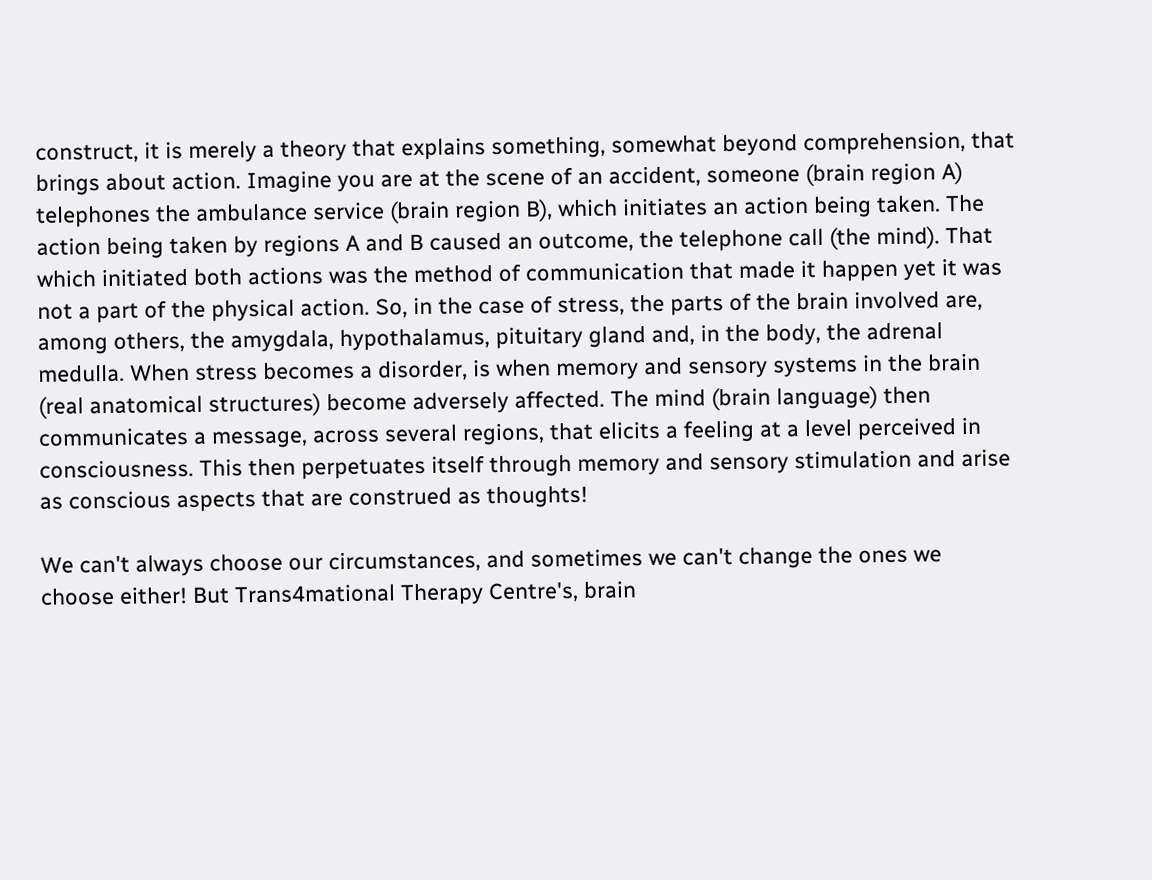construct, it is merely a theory that explains something, somewhat beyond comprehension, that brings about action. Imagine you are at the scene of an accident, someone (brain region A) telephones the ambulance service (brain region B), which initiates an action being taken. The action being taken by regions A and B caused an outcome, the telephone call (the mind). That which initiated both actions was the method of communication that made it happen yet it was not a part of the physical action. So, in the case of stress, the parts of the brain involved are, among others, the amygdala, hypothalamus, pituitary gland and, in the body, the adrenal medulla. When stress becomes a disorder, is when memory and sensory systems in the brain (real anatomical structures) become adversely affected. The mind (brain language) then communicates a message, across several regions, that elicits a feeling at a level perceived in consciousness. This then perpetuates itself through memory and sensory stimulation and arise as conscious aspects that are construed as thoughts!

We can't always choose our circumstances, and sometimes we can't change the ones we choose either! But Trans4mational Therapy Centre's, brain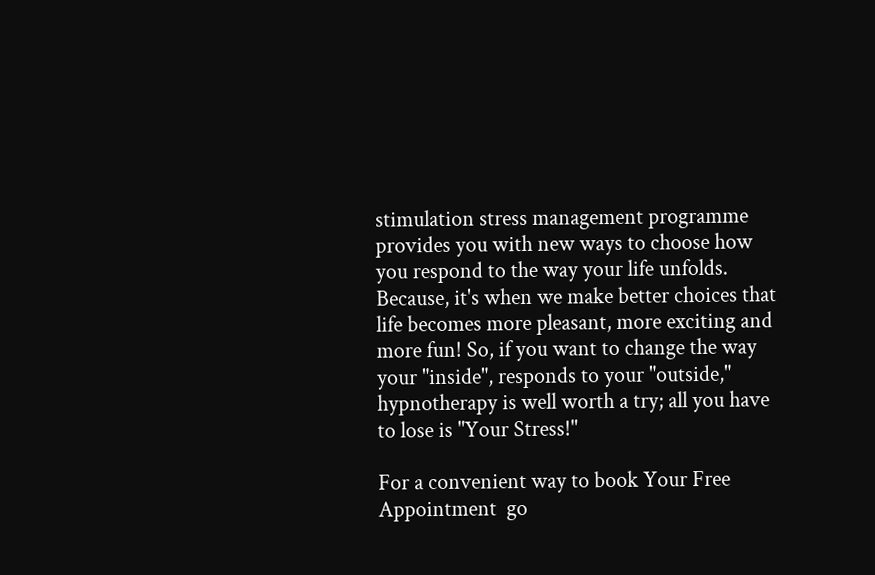stimulation stress management programme provides you with new ways to choose how you respond to the way your life unfolds. Because, it's when we make better choices that life becomes more pleasant, more exciting and more fun! So, if you want to change the way your "inside", responds to your "outside," hypnotherapy is well worth a try; all you have to lose is "Your Stress!"

For a convenient way to book Your Free Appointment  go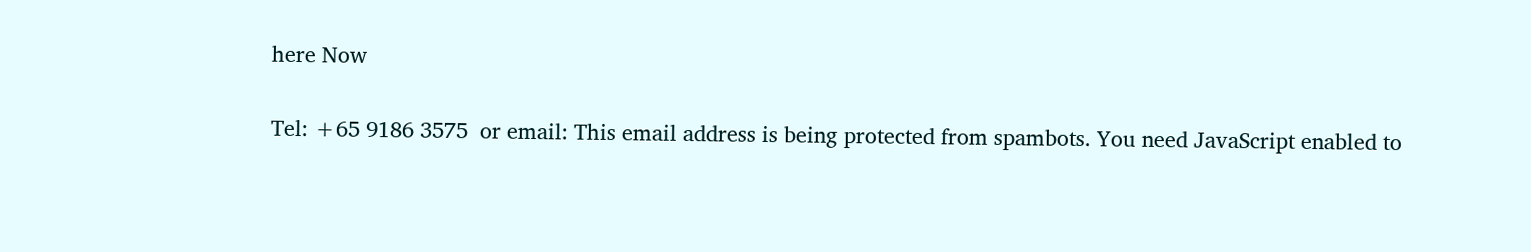here Now

Tel: +65 9186 3575  or email: This email address is being protected from spambots. You need JavaScript enabled to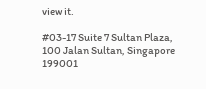view it.

#03-17 Suite 7 Sultan Plaza, 100 Jalan Sultan, Singapore 199001